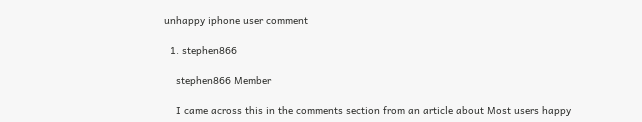unhappy iphone user comment

  1. stephen866

    stephen866 Member

    I came across this in the comments section from an article about Most users happy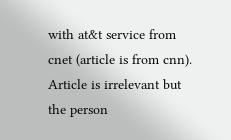with at&t service from cnet (article is from cnn). Article is irrelevant but the person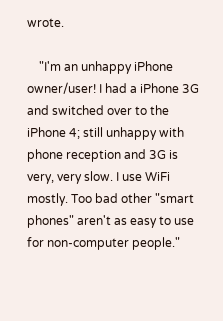wrote.

    "I'm an unhappy iPhone owner/user! I had a iPhone 3G and switched over to the iPhone 4; still unhappy with phone reception and 3G is very, very slow. I use WiFi mostly. Too bad other "smart phones" aren't as easy to use for non-computer people."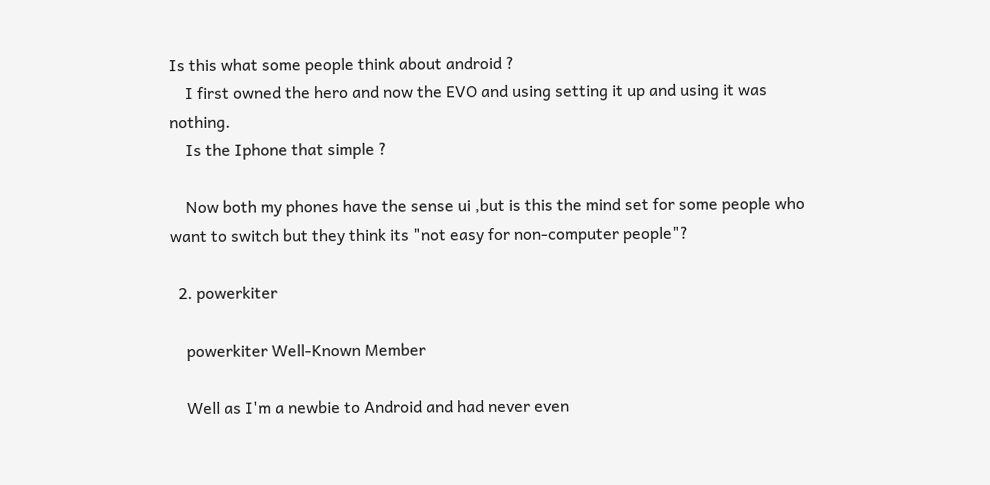Is this what some people think about android ?
    I first owned the hero and now the EVO and using setting it up and using it was nothing.
    Is the Iphone that simple ?

    Now both my phones have the sense ui ,but is this the mind set for some people who want to switch but they think its "not easy for non-computer people"?

  2. powerkiter

    powerkiter Well-Known Member

    Well as I'm a newbie to Android and had never even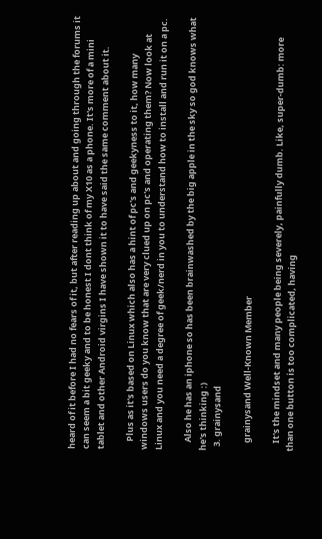heard of it before I had no fears of it, but after reading up about and going through the forums it can seem a bit geeky and to be honest I dont think of my X10 as a phone. It's more of a mini tablet and other Android virgins I have shown it to have said the same comment about it.

    Plus as it's based on Linux which also has a hint of pc's and geekyness to it, how many windows users do you know that are very clued up on pc's and operating them? Now look at Linux and you need a degree of geek/nerd in you to understand how to install and run it on a pc.

    Also he has an iphone so has been brainwashed by the big apple in the sky so god knows what he's thinking :)
  3. grainysand

    grainysand Well-Known Member

    It's the mindset and many people being severely, painfully dumb. Like, super-dumb: more than one button is too complicated, having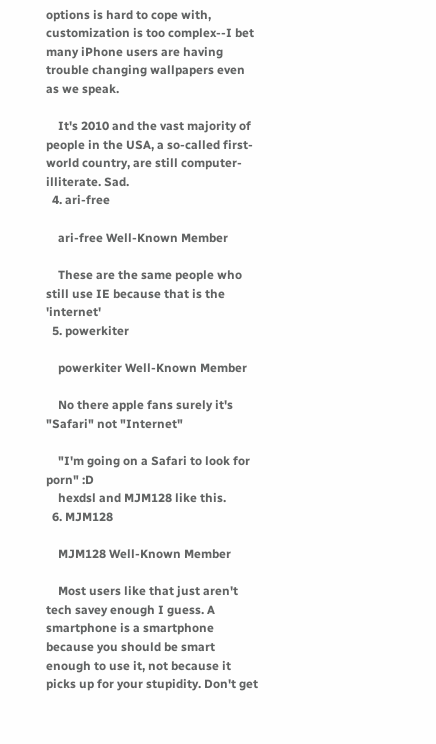options is hard to cope with, customization is too complex--I bet many iPhone users are having trouble changing wallpapers even as we speak.

    It's 2010 and the vast majority of people in the USA, a so-called first-world country, are still computer-illiterate. Sad.
  4. ari-free

    ari-free Well-Known Member

    These are the same people who still use IE because that is the 'internet'
  5. powerkiter

    powerkiter Well-Known Member

    No there apple fans surely it's "Safari" not "Internet"

    "I'm going on a Safari to look for porn" :D
    hexdsl and MJM128 like this.
  6. MJM128

    MJM128 Well-Known Member

    Most users like that just aren't tech savey enough I guess. A smartphone is a smartphone because you should be smart enough to use it, not because it picks up for your stupidity. Don't get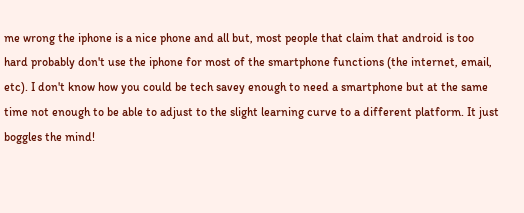me wrong the iphone is a nice phone and all but, most people that claim that android is too hard probably don't use the iphone for most of the smartphone functions (the internet, email, etc). I don't know how you could be tech savey enough to need a smartphone but at the same time not enough to be able to adjust to the slight learning curve to a different platform. It just boggles the mind!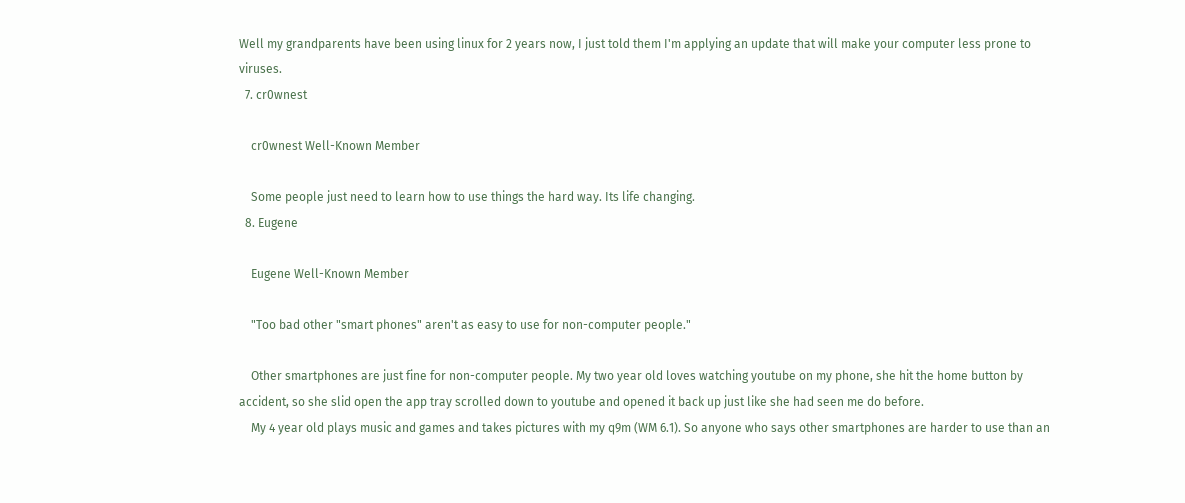Well my grandparents have been using linux for 2 years now, I just told them I'm applying an update that will make your computer less prone to viruses.
  7. cr0wnest

    cr0wnest Well-Known Member

    Some people just need to learn how to use things the hard way. Its life changing.
  8. Eugene

    Eugene Well-Known Member

    "Too bad other "smart phones" aren't as easy to use for non-computer people."

    Other smartphones are just fine for non-computer people. My two year old loves watching youtube on my phone, she hit the home button by accident, so she slid open the app tray scrolled down to youtube and opened it back up just like she had seen me do before.
    My 4 year old plays music and games and takes pictures with my q9m (WM 6.1). So anyone who says other smartphones are harder to use than an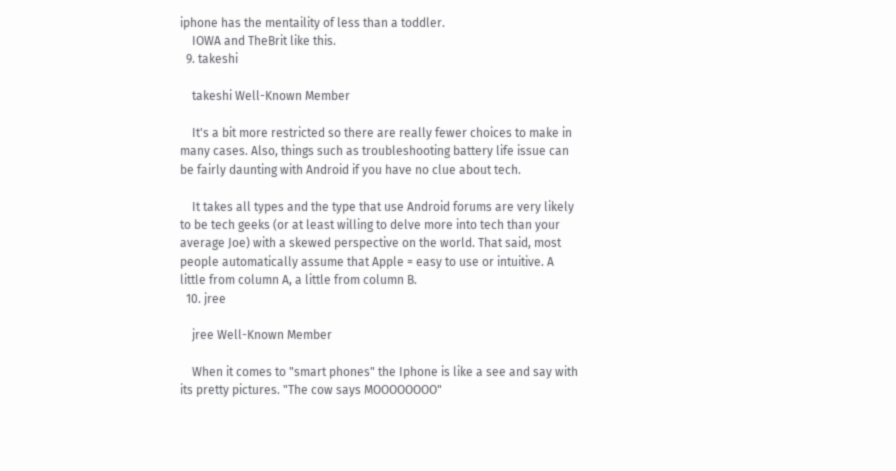iphone has the mentaility of less than a toddler.
    IOWA and TheBrit like this.
  9. takeshi

    takeshi Well-Known Member

    It's a bit more restricted so there are really fewer choices to make in many cases. Also, things such as troubleshooting battery life issue can be fairly daunting with Android if you have no clue about tech.

    It takes all types and the type that use Android forums are very likely to be tech geeks (or at least willing to delve more into tech than your average Joe) with a skewed perspective on the world. That said, most people automatically assume that Apple = easy to use or intuitive. A little from column A, a little from column B.
  10. jree

    jree Well-Known Member

    When it comes to "smart phones" the Iphone is like a see and say with its pretty pictures. "The cow says MOOOOOOOO"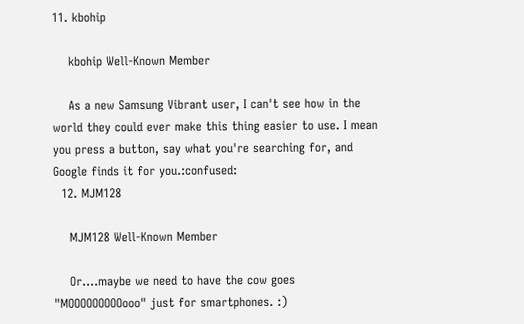11. kbohip

    kbohip Well-Known Member

    As a new Samsung Vibrant user, I can't see how in the world they could ever make this thing easier to use. I mean you press a button, say what you're searching for, and Google finds it for you.:confused:
  12. MJM128

    MJM128 Well-Known Member

    Or....maybe we need to have the cow goes "MOOOOOOOOOooo" just for smartphones. :)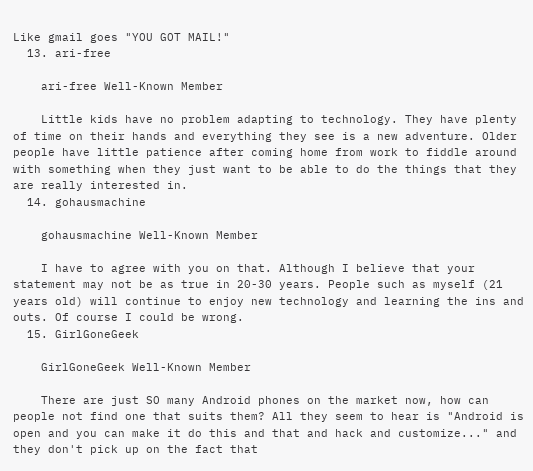Like gmail goes "YOU GOT MAIL!"
  13. ari-free

    ari-free Well-Known Member

    Little kids have no problem adapting to technology. They have plenty of time on their hands and everything they see is a new adventure. Older people have little patience after coming home from work to fiddle around with something when they just want to be able to do the things that they are really interested in.
  14. gohausmachine

    gohausmachine Well-Known Member

    I have to agree with you on that. Although I believe that your statement may not be as true in 20-30 years. People such as myself (21 years old) will continue to enjoy new technology and learning the ins and outs. Of course I could be wrong.
  15. GirlGoneGeek

    GirlGoneGeek Well-Known Member

    There are just SO many Android phones on the market now, how can people not find one that suits them? All they seem to hear is "Android is open and you can make it do this and that and hack and customize..." and they don't pick up on the fact that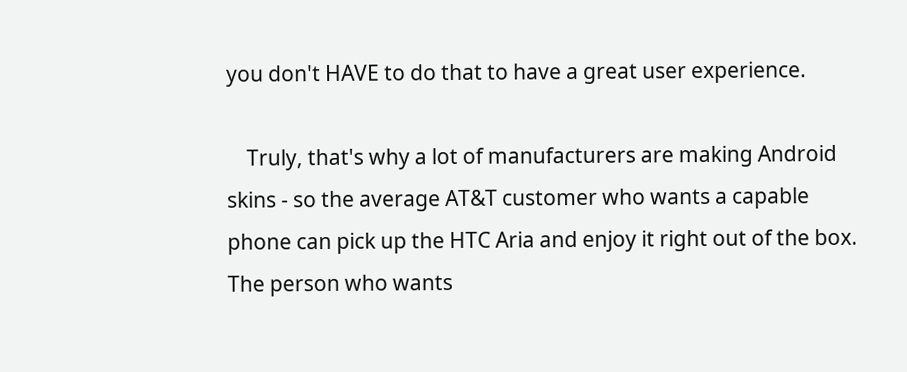you don't HAVE to do that to have a great user experience.

    Truly, that's why a lot of manufacturers are making Android skins - so the average AT&T customer who wants a capable phone can pick up the HTC Aria and enjoy it right out of the box. The person who wants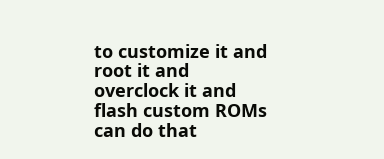to customize it and root it and overclock it and flash custom ROMs can do that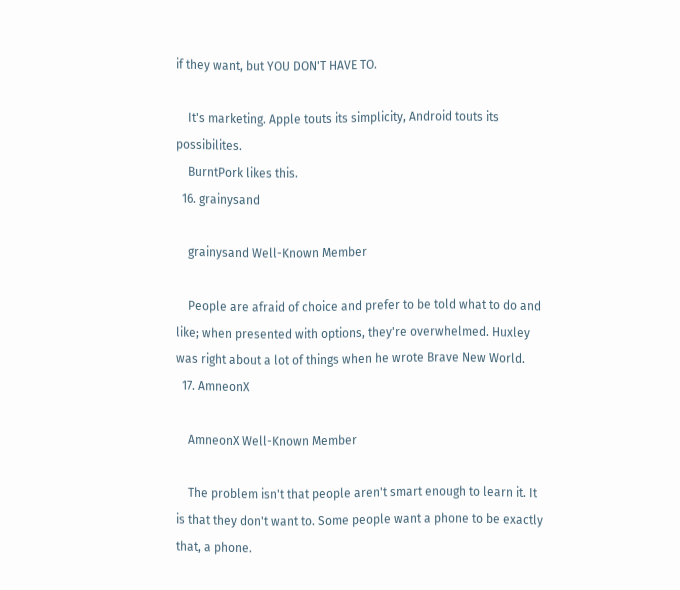if they want, but YOU DON'T HAVE TO.

    It's marketing. Apple touts its simplicity, Android touts its possibilites.
    BurntPork likes this.
  16. grainysand

    grainysand Well-Known Member

    People are afraid of choice and prefer to be told what to do and like; when presented with options, they're overwhelmed. Huxley was right about a lot of things when he wrote Brave New World.
  17. AmneonX

    AmneonX Well-Known Member

    The problem isn't that people aren't smart enough to learn it. It is that they don't want to. Some people want a phone to be exactly that, a phone.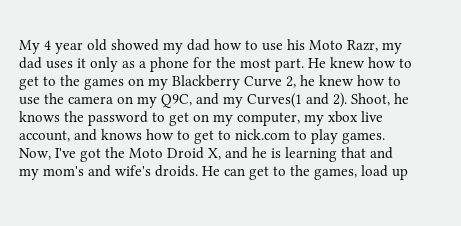My 4 year old showed my dad how to use his Moto Razr, my dad uses it only as a phone for the most part. He knew how to get to the games on my Blackberry Curve 2, he knew how to use the camera on my Q9C, and my Curves(1 and 2). Shoot, he knows the password to get on my computer, my xbox live account, and knows how to get to nick.com to play games. Now, I've got the Moto Droid X, and he is learning that and my mom's and wife's droids. He can get to the games, load up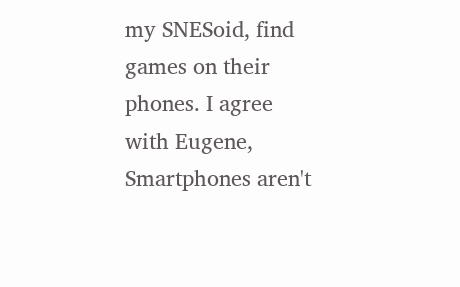my SNESoid, find games on their phones. I agree with Eugene, Smartphones aren't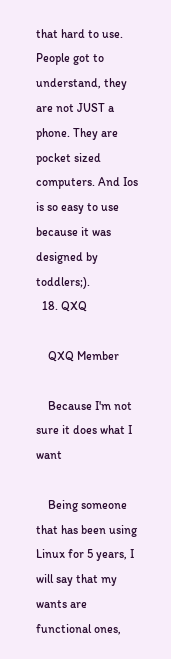that hard to use. People got to understand, they are not JUST a phone. They are pocket sized computers. And Ios is so easy to use because it was designed by toddlers;).
  18. QXQ

    QXQ Member

    Because I'm not sure it does what I want

    Being someone that has been using Linux for 5 years, I will say that my wants are functional ones,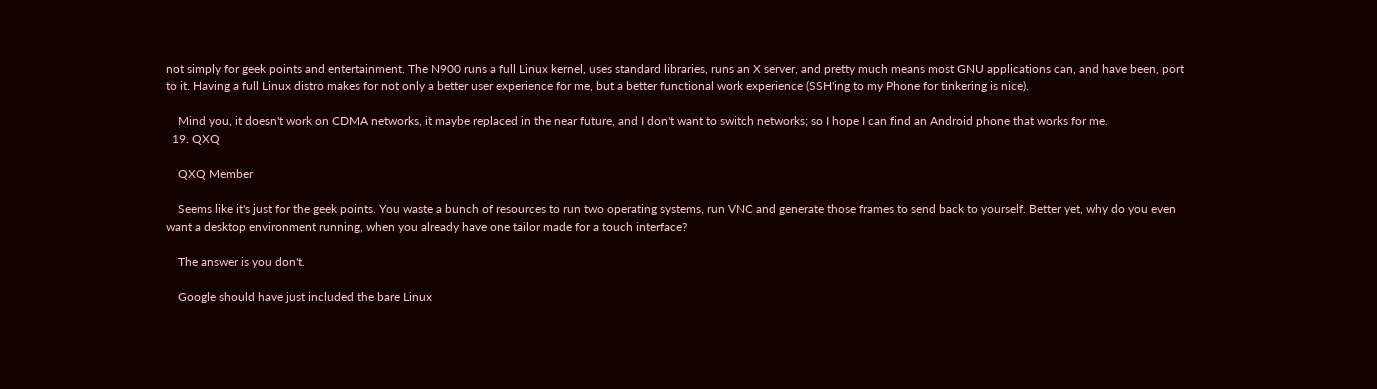not simply for geek points and entertainment. The N900 runs a full Linux kernel, uses standard libraries, runs an X server, and pretty much means most GNU applications can, and have been, port to it. Having a full Linux distro makes for not only a better user experience for me, but a better functional work experience (SSH'ing to my Phone for tinkering is nice).

    Mind you, it doesn't work on CDMA networks, it maybe replaced in the near future, and I don't want to switch networks; so I hope I can find an Android phone that works for me.
  19. QXQ

    QXQ Member

    Seems like it's just for the geek points. You waste a bunch of resources to run two operating systems, run VNC and generate those frames to send back to yourself. Better yet, why do you even want a desktop environment running, when you already have one tailor made for a touch interface?

    The answer is you don't.

    Google should have just included the bare Linux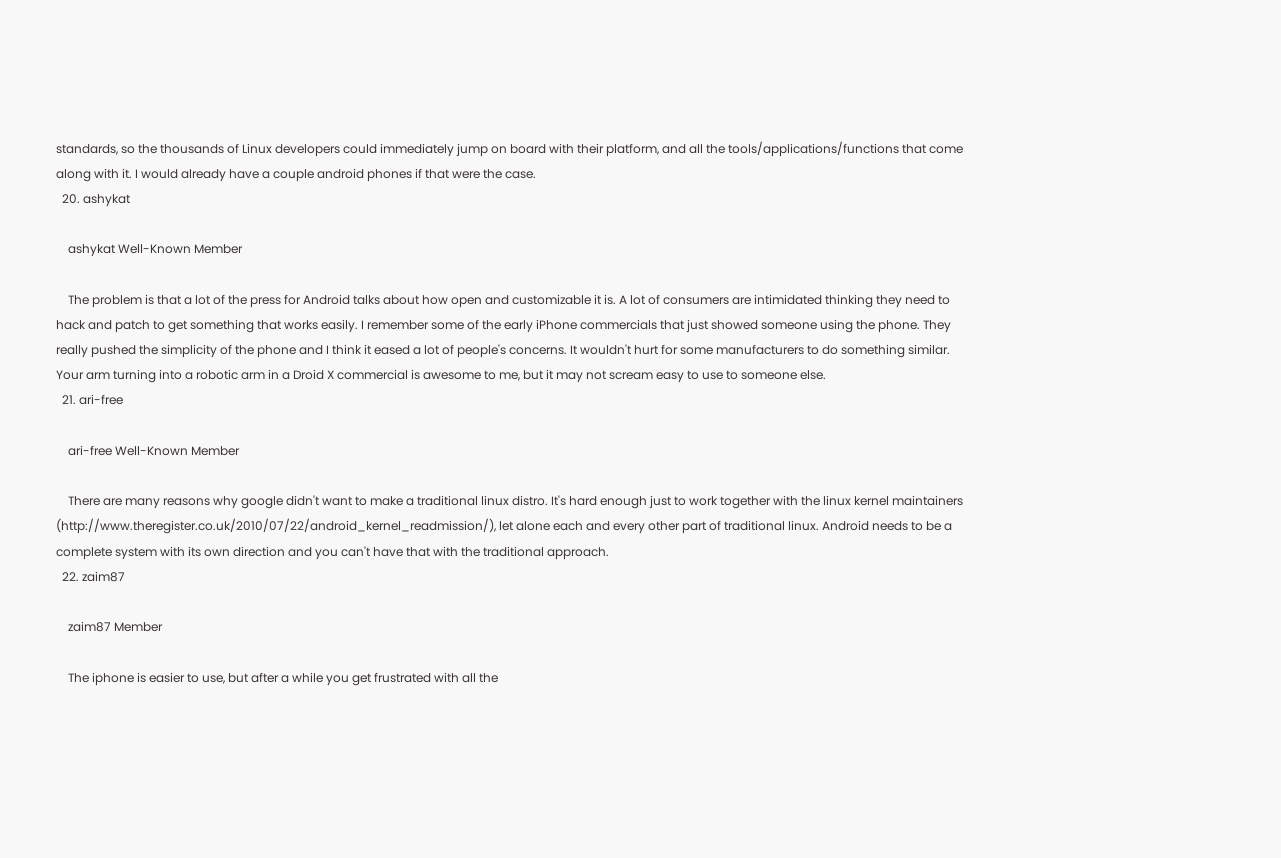standards, so the thousands of Linux developers could immediately jump on board with their platform, and all the tools/applications/functions that come along with it. I would already have a couple android phones if that were the case.
  20. ashykat

    ashykat Well-Known Member

    The problem is that a lot of the press for Android talks about how open and customizable it is. A lot of consumers are intimidated thinking they need to hack and patch to get something that works easily. I remember some of the early iPhone commercials that just showed someone using the phone. They really pushed the simplicity of the phone and I think it eased a lot of people's concerns. It wouldn't hurt for some manufacturers to do something similar. Your arm turning into a robotic arm in a Droid X commercial is awesome to me, but it may not scream easy to use to someone else.
  21. ari-free

    ari-free Well-Known Member

    There are many reasons why google didn't want to make a traditional linux distro. It's hard enough just to work together with the linux kernel maintainers (http://www.theregister.co.uk/2010/07/22/android_kernel_readmission/), let alone each and every other part of traditional linux. Android needs to be a complete system with its own direction and you can't have that with the traditional approach.
  22. zaim87

    zaim87 Member

    The iphone is easier to use, but after a while you get frustrated with all the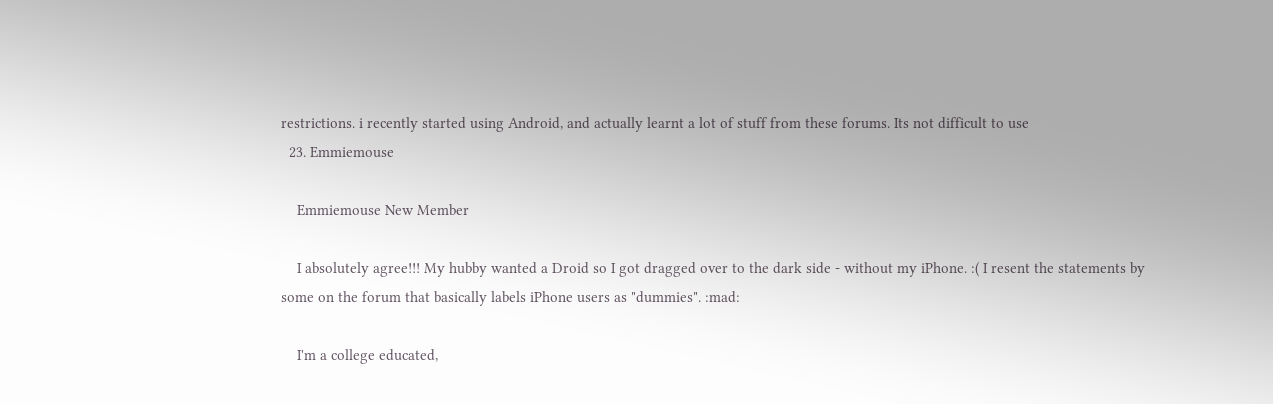restrictions. i recently started using Android, and actually learnt a lot of stuff from these forums. Its not difficult to use
  23. Emmiemouse

    Emmiemouse New Member

    I absolutely agree!!! My hubby wanted a Droid so I got dragged over to the dark side - without my iPhone. :( I resent the statements by some on the forum that basically labels iPhone users as "dummies". :mad:

    I'm a college educated,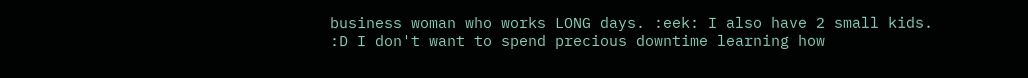business woman who works LONG days. :eek: I also have 2 small kids. :D I don't want to spend precious downtime learning how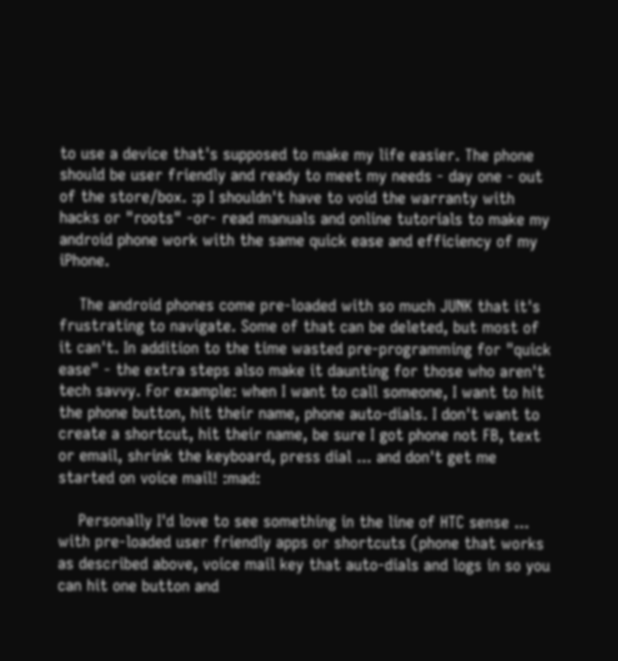to use a device that's supposed to make my life easier. The phone should be user friendly and ready to meet my needs - day one - out of the store/box. :p I shouldn't have to void the warranty with hacks or "roots" -or- read manuals and online tutorials to make my android phone work with the same quick ease and efficiency of my iPhone.

    The android phones come pre-loaded with so much JUNK that it's frustrating to navigate. Some of that can be deleted, but most of it can't. In addition to the time wasted pre-programming for "quick ease" - the extra steps also make it daunting for those who aren't tech savvy. For example: when I want to call someone, I want to hit the phone button, hit their name, phone auto-dials. I don't want to create a shortcut, hit their name, be sure I got phone not FB, text or email, shrink the keyboard, press dial ... and don't get me started on voice mail! :mad:

    Personally I'd love to see something in the line of HTC sense ... with pre-loaded user friendly apps or shortcuts (phone that works as described above, voice mail key that auto-dials and logs in so you can hit one button and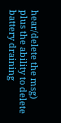hear/delete the msg) plus the ability to delete battery draining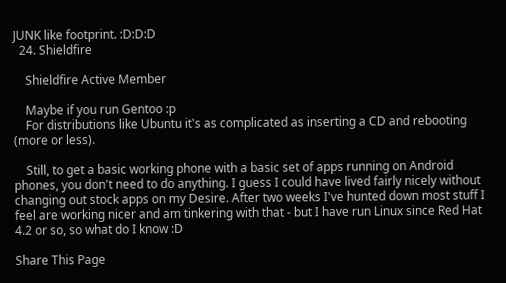JUNK like footprint. :D:D:D
  24. Shieldfire

    Shieldfire Active Member

    Maybe if you run Gentoo :p
    For distributions like Ubuntu it's as complicated as inserting a CD and rebooting (more or less).

    Still, to get a basic working phone with a basic set of apps running on Android phones, you don't need to do anything. I guess I could have lived fairly nicely without changing out stock apps on my Desire. After two weeks I've hunted down most stuff I feel are working nicer and am tinkering with that - but I have run Linux since Red Hat 4.2 or so, so what do I know :D

Share This Page